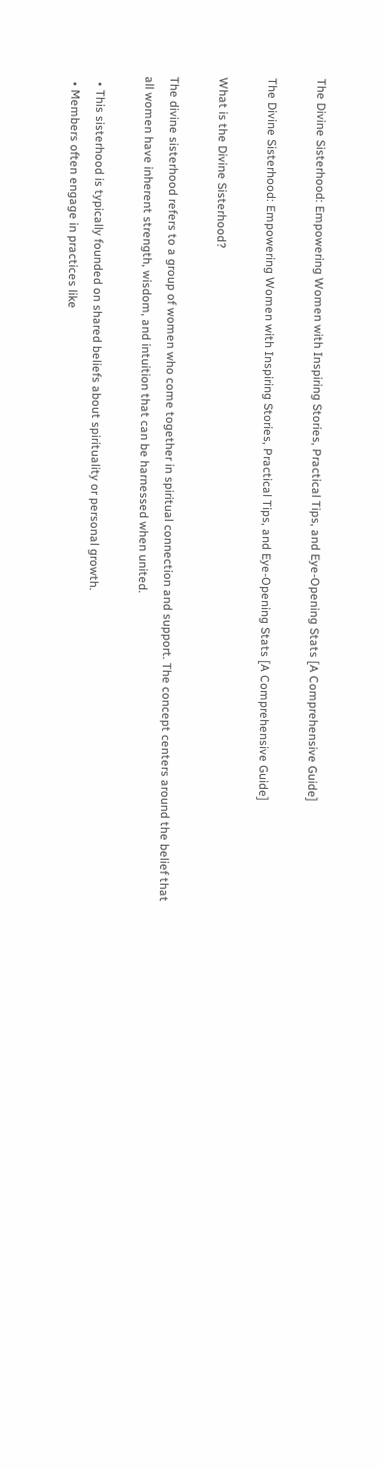The Divine Sisterhood: Empowering Women with Inspiring Stories, Practical Tips, and Eye-Opening Stats [A Comprehensive Guide]

The Divine Sisterhood: Empowering Women with Inspiring Stories, Practical Tips, and Eye-Opening Stats [A Comprehensive Guide]

What is the Divine Sisterhood?

The divine sisterhood refers to a group of women who come together in spiritual connection and support. The concept centers around the belief that all women have inherent strength, wisdom, and intuition that can be harnessed when united.

  • This sisterhood is typically founded on shared beliefs about spirituality or personal growth.
  • Members often engage in practices like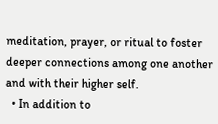meditation, prayer, or ritual to foster deeper connections among one another and with their higher self.
  • In addition to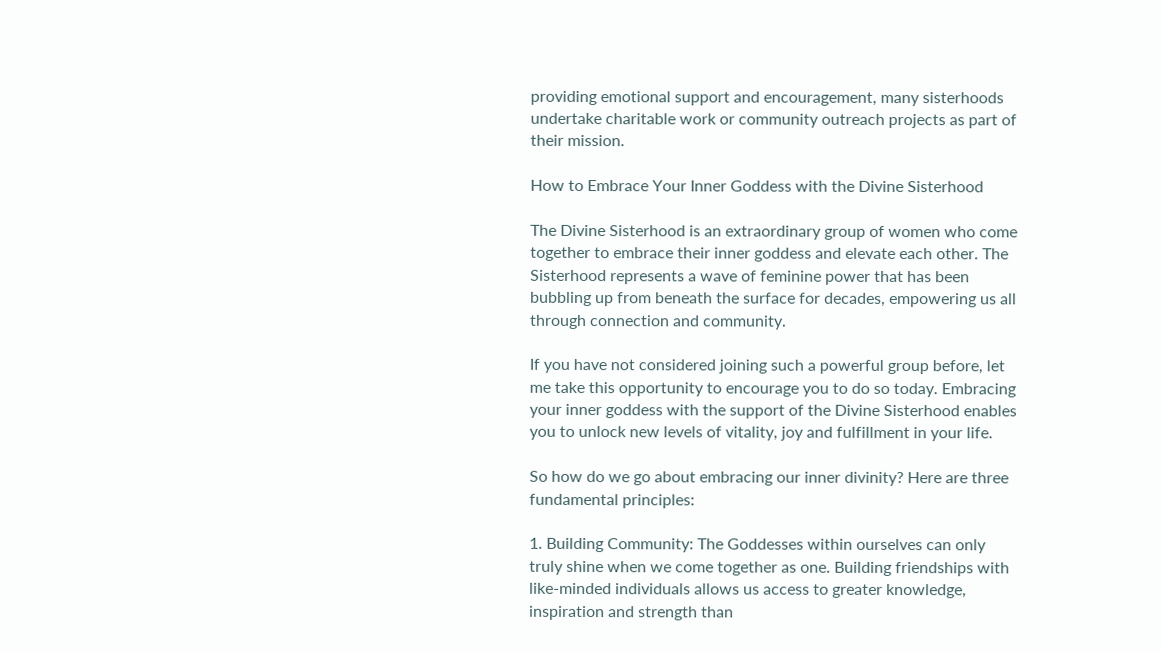providing emotional support and encouragement, many sisterhoods undertake charitable work or community outreach projects as part of their mission.

How to Embrace Your Inner Goddess with the Divine Sisterhood

The Divine Sisterhood is an extraordinary group of women who come together to embrace their inner goddess and elevate each other. The Sisterhood represents a wave of feminine power that has been bubbling up from beneath the surface for decades, empowering us all through connection and community.

If you have not considered joining such a powerful group before, let me take this opportunity to encourage you to do so today. Embracing your inner goddess with the support of the Divine Sisterhood enables you to unlock new levels of vitality, joy and fulfillment in your life.

So how do we go about embracing our inner divinity? Here are three fundamental principles:

1. Building Community: The Goddesses within ourselves can only truly shine when we come together as one. Building friendships with like-minded individuals allows us access to greater knowledge, inspiration and strength than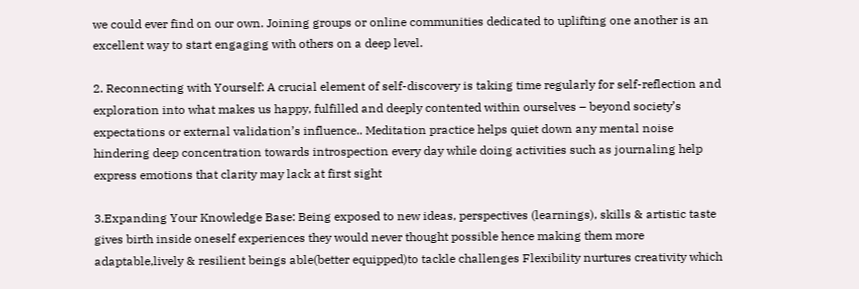we could ever find on our own. Joining groups or online communities dedicated to uplifting one another is an excellent way to start engaging with others on a deep level.

2. Reconnecting with Yourself: A crucial element of self-discovery is taking time regularly for self-reflection and exploration into what makes us happy, fulfilled and deeply contented within ourselves – beyond society’s expectations or external validation’s influence.. Meditation practice helps quiet down any mental noise hindering deep concentration towards introspection every day while doing activities such as journaling help express emotions that clarity may lack at first sight

3.Expanding Your Knowledge Base: Being exposed to new ideas, perspectives (learnings), skills & artistic taste gives birth inside oneself experiences they would never thought possible hence making them more adaptable,lively & resilient beings able(better equipped)to tackle challenges Flexibility nurtures creativity which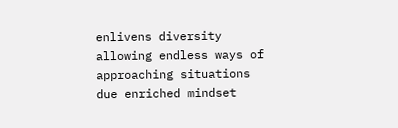enlivens diversity allowing endless ways of approaching situations due enriched mindset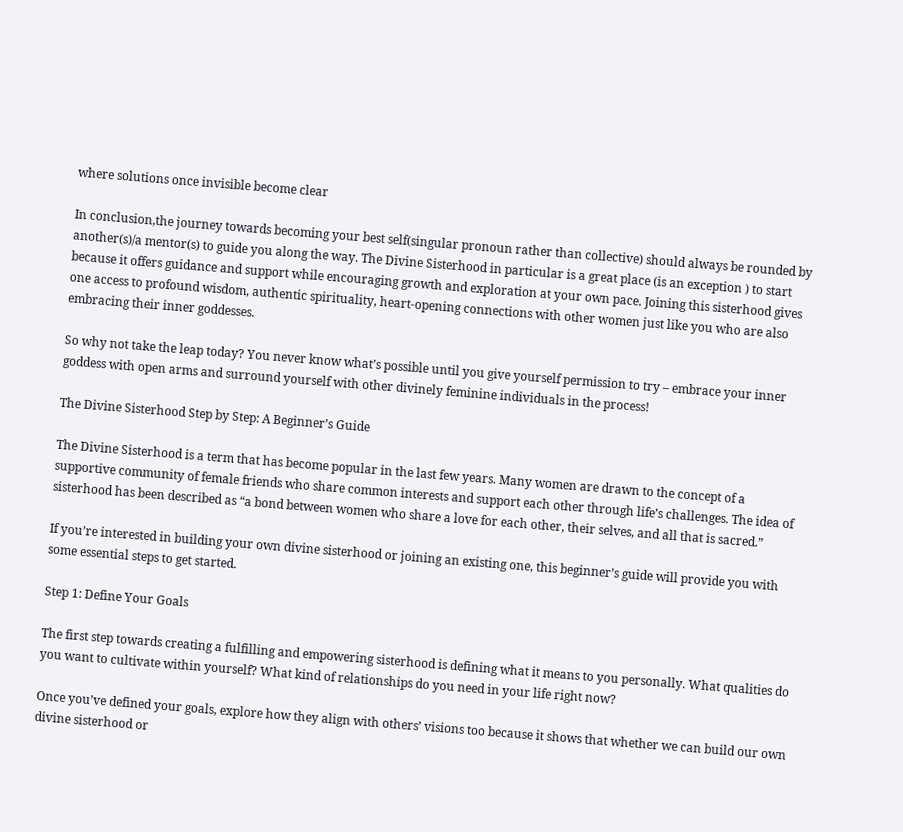where solutions once invisible become clear

In conclusion,the journey towards becoming your best self(singular pronoun rather than collective) should always be rounded by another(s)/a mentor(s) to guide you along the way. The Divine Sisterhood in particular is a great place (is an exception ) to start because it offers guidance and support while encouraging growth and exploration at your own pace. Joining this sisterhood gives one access to profound wisdom, authentic spirituality, heart-opening connections with other women just like you who are also embracing their inner goddesses.

So why not take the leap today? You never know what’s possible until you give yourself permission to try – embrace your inner goddess with open arms and surround yourself with other divinely feminine individuals in the process!

The Divine Sisterhood Step by Step: A Beginner’s Guide

The Divine Sisterhood is a term that has become popular in the last few years. Many women are drawn to the concept of a supportive community of female friends who share common interests and support each other through life’s challenges. The idea of sisterhood has been described as “a bond between women who share a love for each other, their selves, and all that is sacred.”

If you’re interested in building your own divine sisterhood or joining an existing one, this beginner’s guide will provide you with some essential steps to get started.

Step 1: Define Your Goals

The first step towards creating a fulfilling and empowering sisterhood is defining what it means to you personally. What qualities do you want to cultivate within yourself? What kind of relationships do you need in your life right now?

Once you’ve defined your goals, explore how they align with others’ visions too because it shows that whether we can build our own divine sisterhood or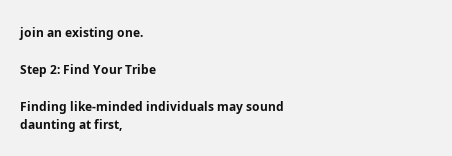join an existing one.

Step 2: Find Your Tribe

Finding like-minded individuals may sound daunting at first,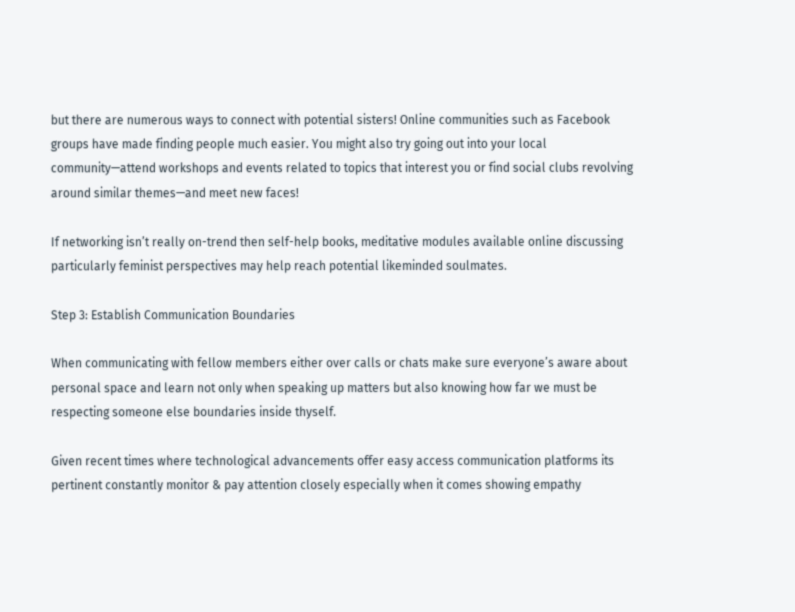but there are numerous ways to connect with potential sisters! Online communities such as Facebook groups have made finding people much easier. You might also try going out into your local community—attend workshops and events related to topics that interest you or find social clubs revolving around similar themes—and meet new faces!

If networking isn’t really on-trend then self-help books, meditative modules available online discussing particularly feminist perspectives may help reach potential likeminded soulmates.

Step 3: Establish Communication Boundaries

When communicating with fellow members either over calls or chats make sure everyone’s aware about personal space and learn not only when speaking up matters but also knowing how far we must be respecting someone else boundaries inside thyself.

Given recent times where technological advancements offer easy access communication platforms its pertinent constantly monitor & pay attention closely especially when it comes showing empathy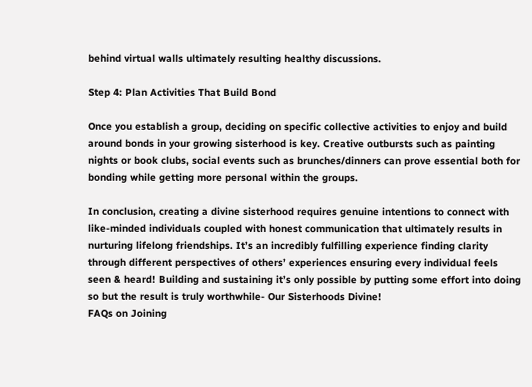behind virtual walls ultimately resulting healthy discussions.

Step 4: Plan Activities That Build Bond

Once you establish a group, deciding on specific collective activities to enjoy and build around bonds in your growing sisterhood is key. Creative outbursts such as painting nights or book clubs, social events such as brunches/dinners can prove essential both for bonding while getting more personal within the groups.

In conclusion, creating a divine sisterhood requires genuine intentions to connect with like-minded individuals coupled with honest communication that ultimately results in nurturing lifelong friendships. It’s an incredibly fulfilling experience finding clarity through different perspectives of others’ experiences ensuring every individual feels seen & heard! Building and sustaining it’s only possible by putting some effort into doing so but the result is truly worthwhile- Our Sisterhoods Divine!
FAQs on Joining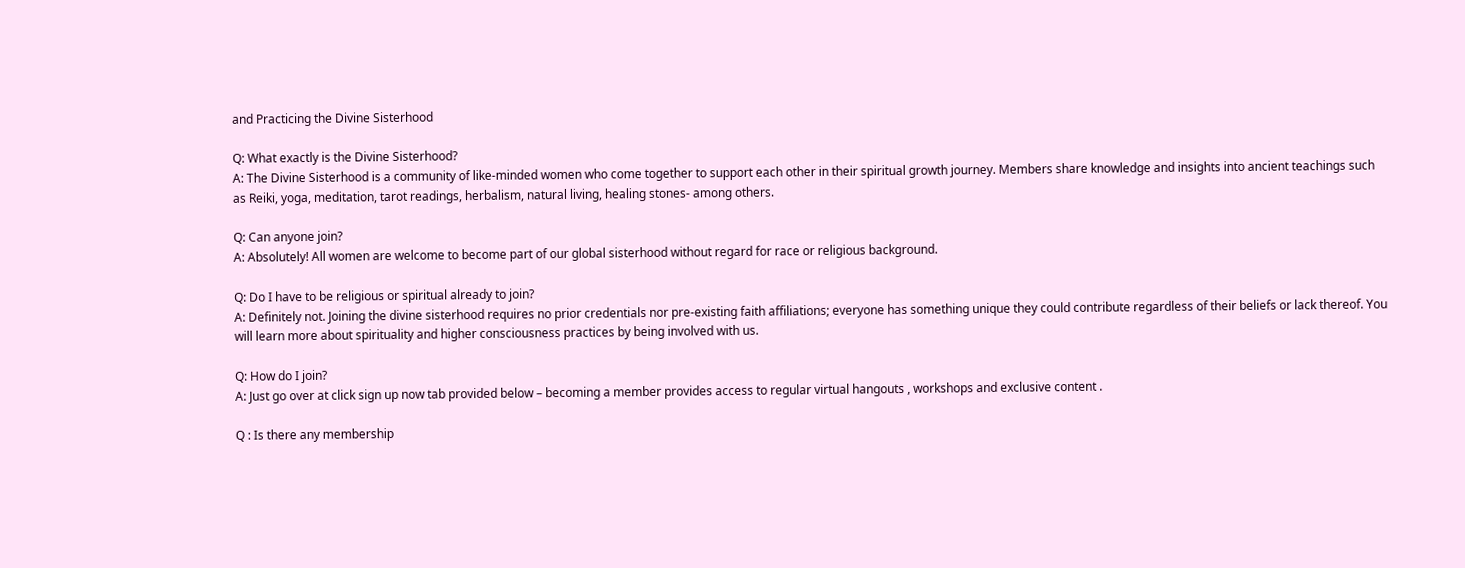and Practicing the Divine Sisterhood

Q: What exactly is the Divine Sisterhood?
A: The Divine Sisterhood is a community of like-minded women who come together to support each other in their spiritual growth journey. Members share knowledge and insights into ancient teachings such as Reiki, yoga, meditation, tarot readings, herbalism, natural living, healing stones- among others.

Q: Can anyone join?
A: Absolutely! All women are welcome to become part of our global sisterhood without regard for race or religious background.

Q: Do I have to be religious or spiritual already to join?
A: Definitely not. Joining the divine sisterhood requires no prior credentials nor pre-existing faith affiliations; everyone has something unique they could contribute regardless of their beliefs or lack thereof. You will learn more about spirituality and higher consciousness practices by being involved with us.

Q: How do I join?
A: Just go over at click sign up now tab provided below – becoming a member provides access to regular virtual hangouts , workshops and exclusive content .

Q : Is there any membership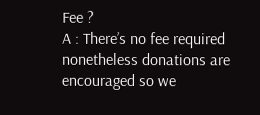Fee ?
A : There’s no fee required nonetheless donations are encouraged so we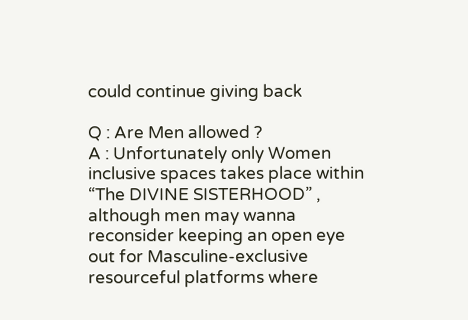could continue giving back

Q : Are Men allowed ?
A : Unfortunately only Women inclusive spaces takes place within “The DIVINE SISTERHOOD” , although men may wanna reconsider keeping an open eye out for Masculine-exclusive resourceful platforms where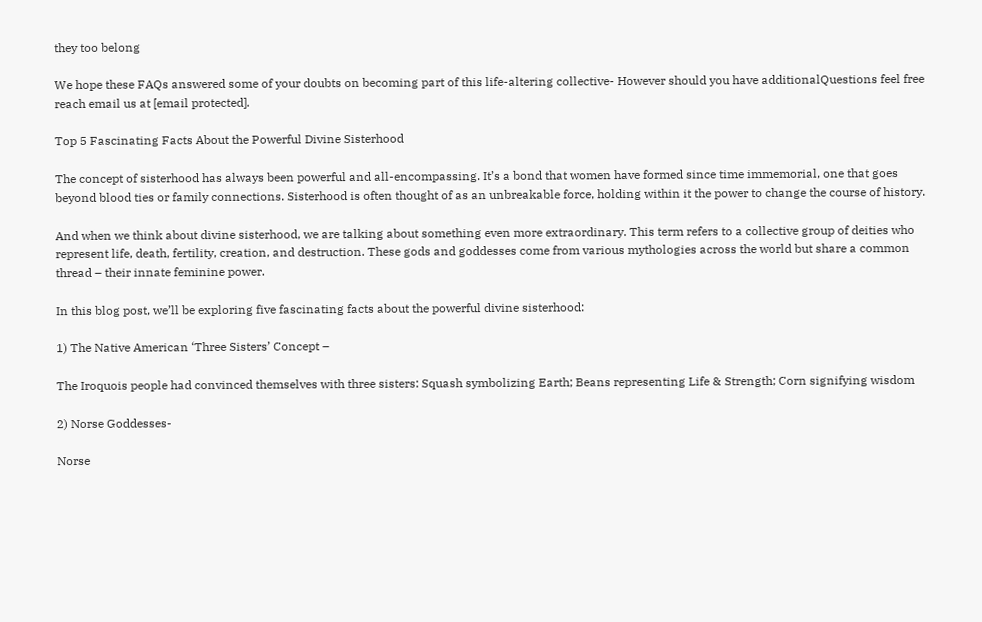they too belong

We hope these FAQs answered some of your doubts on becoming part of this life-altering collective- However should you have additionalQuestions feel free reach email us at [email protected].

Top 5 Fascinating Facts About the Powerful Divine Sisterhood

The concept of sisterhood has always been powerful and all-encompassing. It’s a bond that women have formed since time immemorial, one that goes beyond blood ties or family connections. Sisterhood is often thought of as an unbreakable force, holding within it the power to change the course of history.

And when we think about divine sisterhood, we are talking about something even more extraordinary. This term refers to a collective group of deities who represent life, death, fertility, creation, and destruction. These gods and goddesses come from various mythologies across the world but share a common thread – their innate feminine power.

In this blog post, we’ll be exploring five fascinating facts about the powerful divine sisterhood:

1) The Native American ‘Three Sisters’ Concept –

The Iroquois people had convinced themselves with three sisters: Squash symbolizing Earth; Beans representing Life & Strength; Corn signifying wisdom

2) Norse Goddesses-

Norse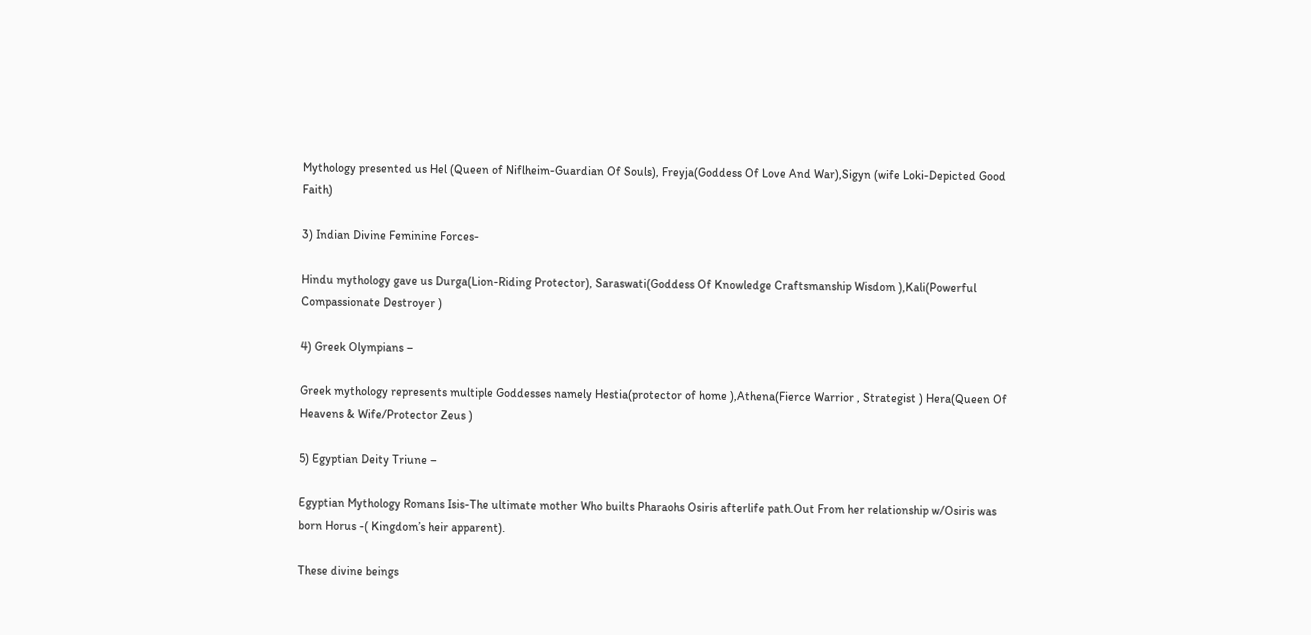Mythology presented us Hel (Queen of Niflheim-Guardian Of Souls), Freyja(Goddess Of Love And War),Sigyn (wife Loki-Depicted Good Faith)

3) Indian Divine Feminine Forces-

Hindu mythology gave us Durga(Lion-Riding Protector), Saraswati(Goddess Of Knowledge Craftsmanship Wisdom ),Kali(Powerful Compassionate Destroyer )

4) Greek Olympians –

Greek mythology represents multiple Goddesses namely Hestia(protector of home ),Athena(Fierce Warrior , Strategist ) Hera(Queen Of Heavens & Wife/Protector Zeus )

5) Egyptian Deity Triune –

Egyptian Mythology Romans Isis-The ultimate mother Who builts Pharaohs Osiris afterlife path.Out From her relationship w/Osiris was born Horus -( Kingdom’s heir apparent).

These divine beings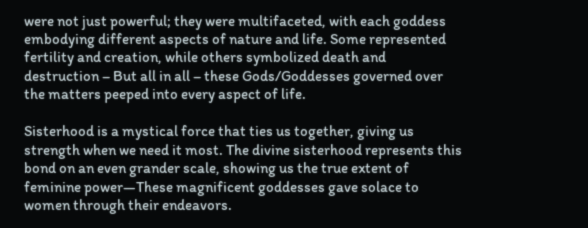were not just powerful; they were multifaceted, with each goddess embodying different aspects of nature and life. Some represented fertility and creation, while others symbolized death and destruction – But all in all – these Gods/Goddesses governed over the matters peeped into every aspect of life.

Sisterhood is a mystical force that ties us together, giving us strength when we need it most. The divine sisterhood represents this bond on an even grander scale, showing us the true extent of feminine power—These magnificent goddesses gave solace to women through their endeavors.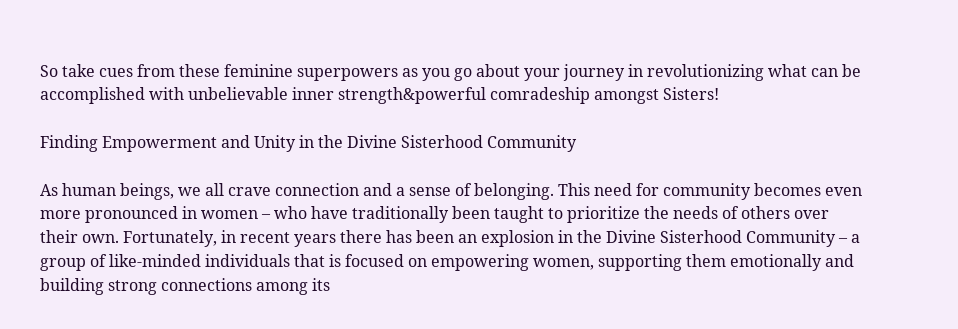So take cues from these feminine superpowers as you go about your journey in revolutionizing what can be accomplished with unbelievable inner strength&powerful comradeship amongst Sisters!

Finding Empowerment and Unity in the Divine Sisterhood Community

As human beings, we all crave connection and a sense of belonging. This need for community becomes even more pronounced in women – who have traditionally been taught to prioritize the needs of others over their own. Fortunately, in recent years there has been an explosion in the Divine Sisterhood Community – a group of like-minded individuals that is focused on empowering women, supporting them emotionally and building strong connections among its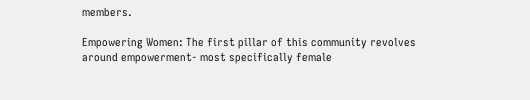members.

Empowering Women: The first pillar of this community revolves around empowerment- most specifically female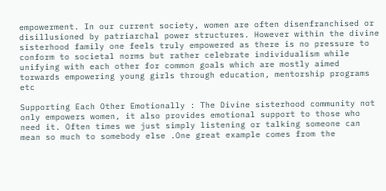empowerment. In our current society, women are often disenfranchised or disillusioned by patriarchal power structures. However within the divine sisterhood family one feels truly empowered as there is no pressure to conform to societal norms but rather celebrate individualism while unifying with each other for common goals which are mostly aimed torwards empowering young girls through education, mentorship programs etc

Supporting Each Other Emotionally : The Divine sisterhood community not only empowers women, it also provides emotional support to those who need it. Often times we just simply listening or talking someone can mean so much to somebody else .One great example comes from the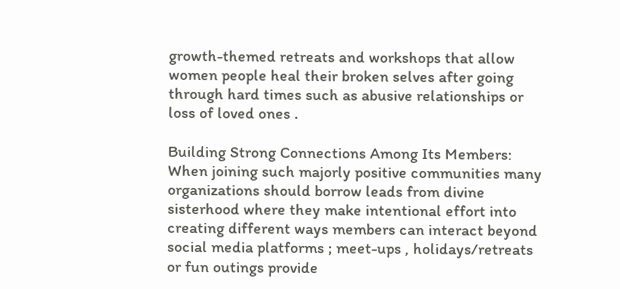growth-themed retreats and workshops that allow women people heal their broken selves after going through hard times such as abusive relationships or loss of loved ones .

Building Strong Connections Among Its Members: When joining such majorly positive communities many organizations should borrow leads from divine sisterhood where they make intentional effort into creating different ways members can interact beyond social media platforms ; meet-ups , holidays/retreats or fun outings provide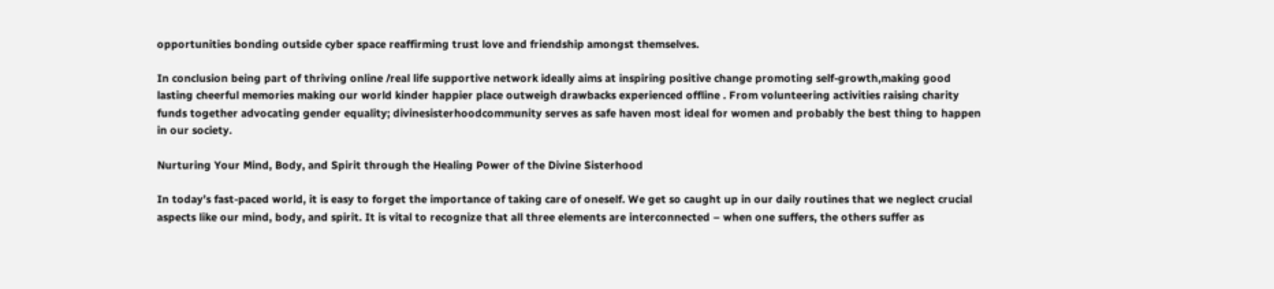opportunities bonding outside cyber space reaffirming trust love and friendship amongst themselves.

In conclusion being part of thriving online /real life supportive network ideally aims at inspiring positive change promoting self-growth,making good lasting cheerful memories making our world kinder happier place outweigh drawbacks experienced offline . From volunteering activities raising charity funds together advocating gender equality; divinesisterhoodcommunity serves as safe haven most ideal for women and probably the best thing to happen in our society.

Nurturing Your Mind, Body, and Spirit through the Healing Power of the Divine Sisterhood

In today’s fast-paced world, it is easy to forget the importance of taking care of oneself. We get so caught up in our daily routines that we neglect crucial aspects like our mind, body, and spirit. It is vital to recognize that all three elements are interconnected – when one suffers, the others suffer as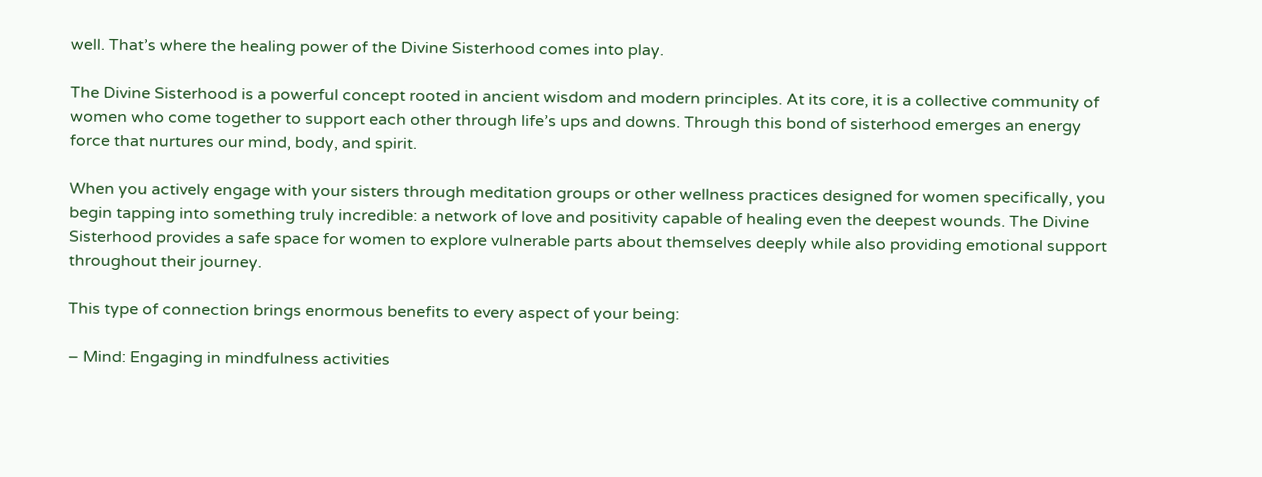well. That’s where the healing power of the Divine Sisterhood comes into play.

The Divine Sisterhood is a powerful concept rooted in ancient wisdom and modern principles. At its core, it is a collective community of women who come together to support each other through life’s ups and downs. Through this bond of sisterhood emerges an energy force that nurtures our mind, body, and spirit.

When you actively engage with your sisters through meditation groups or other wellness practices designed for women specifically, you begin tapping into something truly incredible: a network of love and positivity capable of healing even the deepest wounds. The Divine Sisterhood provides a safe space for women to explore vulnerable parts about themselves deeply while also providing emotional support throughout their journey.

This type of connection brings enormous benefits to every aspect of your being:

– Mind: Engaging in mindfulness activities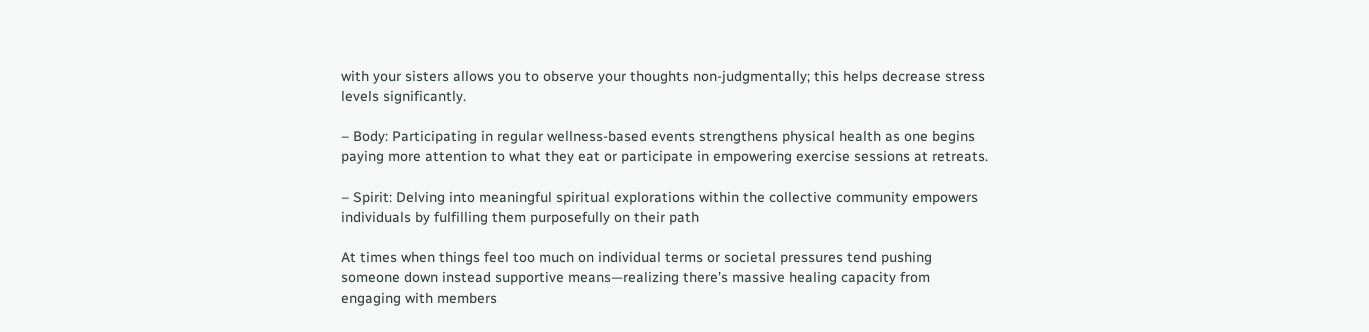with your sisters allows you to observe your thoughts non-judgmentally; this helps decrease stress levels significantly.

– Body: Participating in regular wellness-based events strengthens physical health as one begins paying more attention to what they eat or participate in empowering exercise sessions at retreats.

– Spirit: Delving into meaningful spiritual explorations within the collective community empowers individuals by fulfilling them purposefully on their path

At times when things feel too much on individual terms or societal pressures tend pushing someone down instead supportive means—realizing there’s massive healing capacity from engaging with members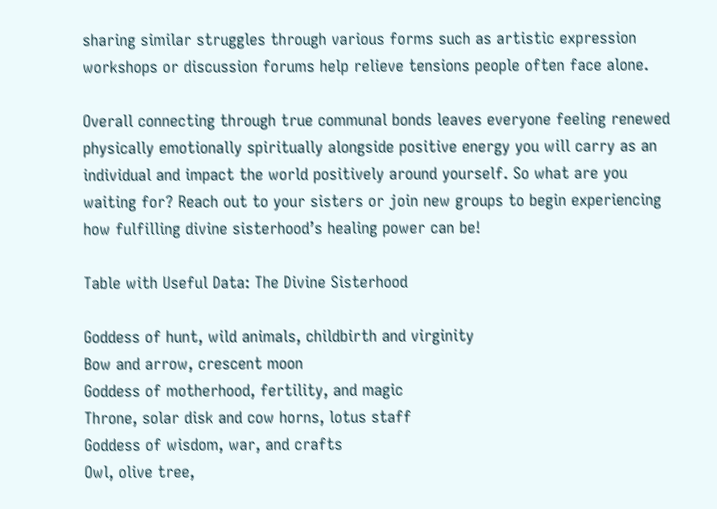sharing similar struggles through various forms such as artistic expression workshops or discussion forums help relieve tensions people often face alone.

Overall connecting through true communal bonds leaves everyone feeling renewed physically emotionally spiritually alongside positive energy you will carry as an individual and impact the world positively around yourself. So what are you waiting for? Reach out to your sisters or join new groups to begin experiencing how fulfilling divine sisterhood’s healing power can be!

Table with Useful Data: The Divine Sisterhood

Goddess of hunt, wild animals, childbirth and virginity
Bow and arrow, crescent moon
Goddess of motherhood, fertility, and magic
Throne, solar disk and cow horns, lotus staff
Goddess of wisdom, war, and crafts
Owl, olive tree,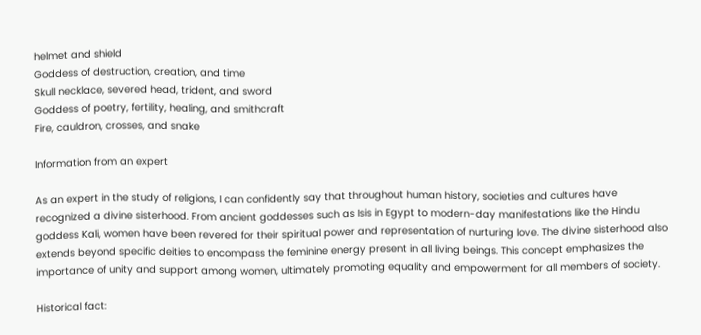helmet and shield
Goddess of destruction, creation, and time
Skull necklace, severed head, trident, and sword
Goddess of poetry, fertility, healing, and smithcraft
Fire, cauldron, crosses, and snake

Information from an expert

As an expert in the study of religions, I can confidently say that throughout human history, societies and cultures have recognized a divine sisterhood. From ancient goddesses such as Isis in Egypt to modern-day manifestations like the Hindu goddess Kali, women have been revered for their spiritual power and representation of nurturing love. The divine sisterhood also extends beyond specific deities to encompass the feminine energy present in all living beings. This concept emphasizes the importance of unity and support among women, ultimately promoting equality and empowerment for all members of society.

Historical fact: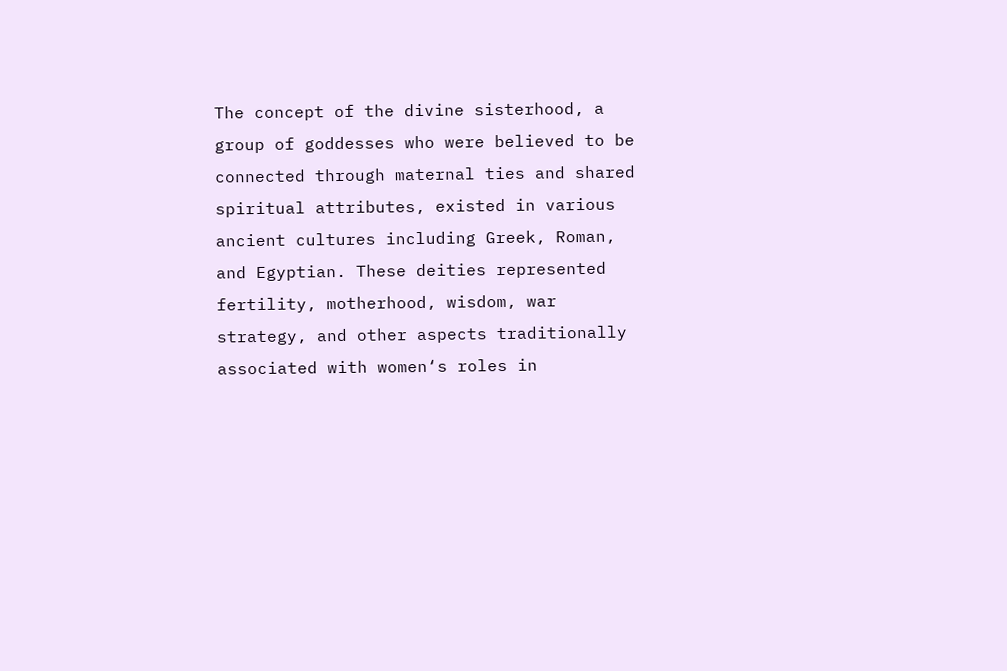The concept of the divine sisterhood, a group of goddesses who were believed to be connected through maternal ties and shared spiritual attributes, existed in various ancient cultures including Greek, Roman, and Egyptian. These deities represented fertility, motherhood, wisdom, war strategy, and other aspects traditionally associated with women‘s roles in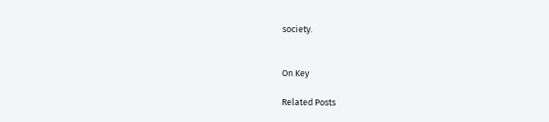society.


On Key

Related Posts